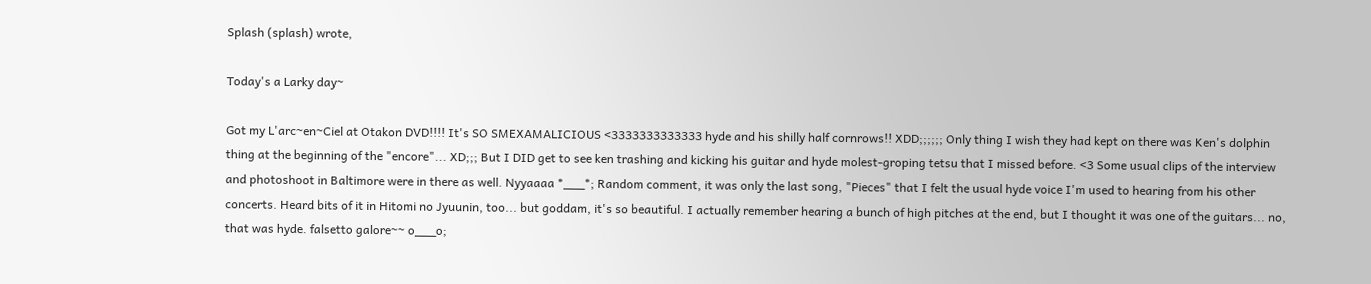Splash (splash) wrote,

Today's a Larky day~

Got my L'arc~en~Ciel at Otakon DVD!!!! It's SO SMEXAMALICIOUS <3333333333333 hyde and his shilly half cornrows!! XDD;;;;;; Only thing I wish they had kept on there was Ken's dolphin thing at the beginning of the "encore"... XD;;; But I DID get to see ken trashing and kicking his guitar and hyde molest-groping tetsu that I missed before. <3 Some usual clips of the interview and photoshoot in Baltimore were in there as well. Nyyaaaa *___*; Random comment, it was only the last song, "Pieces" that I felt the usual hyde voice I'm used to hearing from his other concerts. Heard bits of it in Hitomi no Jyuunin, too... but goddam, it's so beautiful. I actually remember hearing a bunch of high pitches at the end, but I thought it was one of the guitars... no, that was hyde. falsetto galore~~ o___o;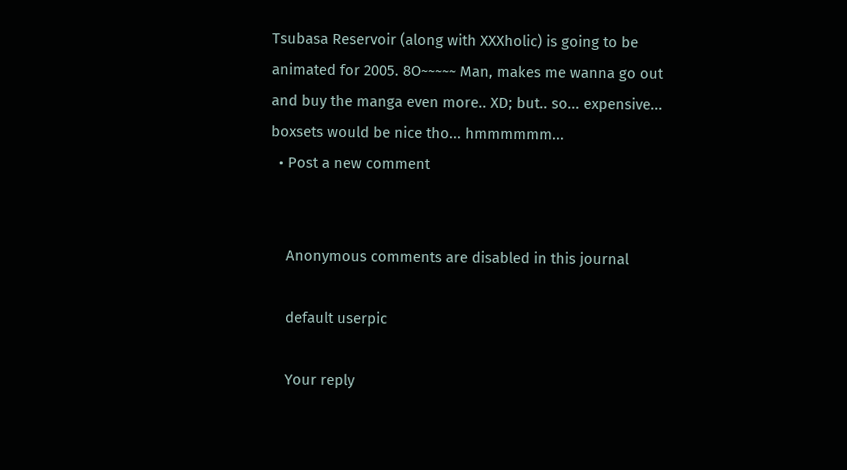Tsubasa Reservoir (along with XXXholic) is going to be animated for 2005. 8O~~~~~ Man, makes me wanna go out and buy the manga even more.. XD; but.. so... expensive... boxsets would be nice tho... hmmmmmm...
  • Post a new comment


    Anonymous comments are disabled in this journal

    default userpic

    Your reply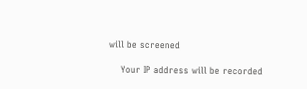will be screened

    Your IP address will be recorded